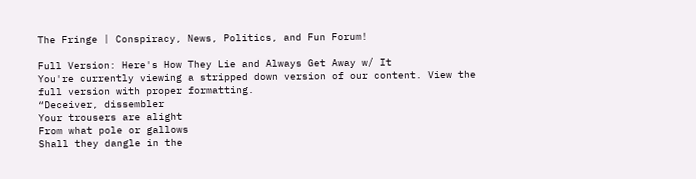The Fringe | Conspiracy, News, Politics, and Fun Forum!

Full Version: Here's How They Lie and Always Get Away w/ It
You're currently viewing a stripped down version of our content. View the full version with proper formatting.
“Deceiver, dissembler
Your trousers are alight
From what pole or gallows
Shall they dangle in the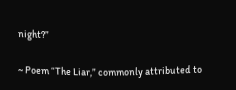night?”

~ Poem “The Liar,” commonly attributed to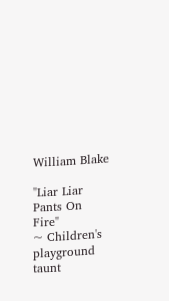William Blake

"Liar Liar Pants On Fire"
~ Children's playground taunt